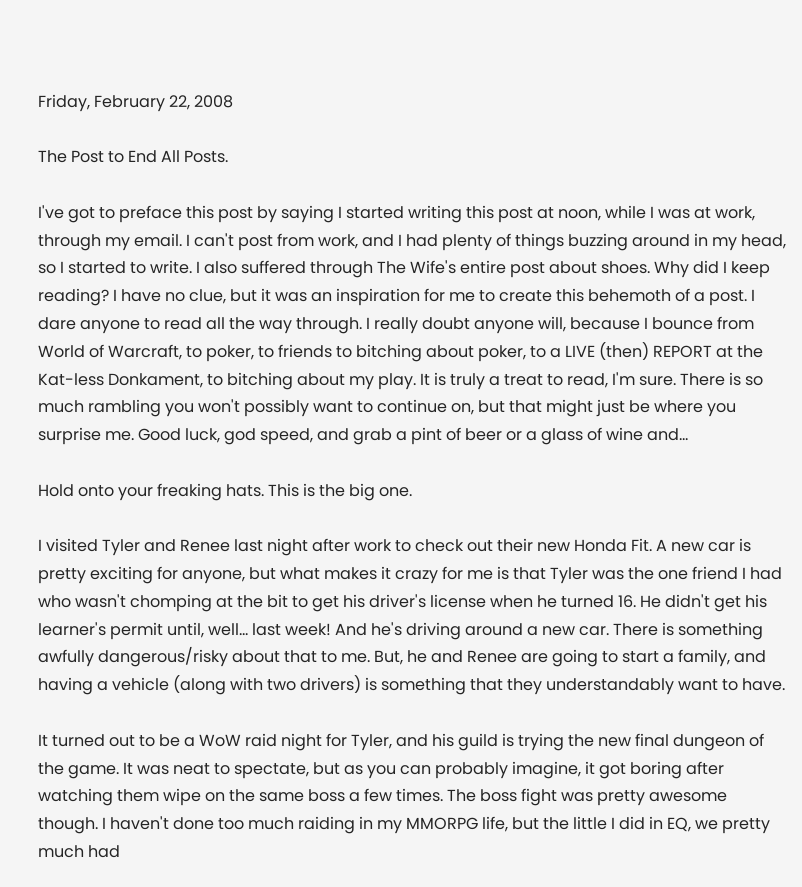Friday, February 22, 2008

The Post to End All Posts.

I've got to preface this post by saying I started writing this post at noon, while I was at work, through my email. I can't post from work, and I had plenty of things buzzing around in my head, so I started to write. I also suffered through The Wife's entire post about shoes. Why did I keep reading? I have no clue, but it was an inspiration for me to create this behemoth of a post. I dare anyone to read all the way through. I really doubt anyone will, because I bounce from World of Warcraft, to poker, to friends to bitching about poker, to a LIVE (then) REPORT at the Kat-less Donkament, to bitching about my play. It is truly a treat to read, I'm sure. There is so much rambling you won't possibly want to continue on, but that might just be where you surprise me. Good luck, god speed, and grab a pint of beer or a glass of wine and...

Hold onto your freaking hats. This is the big one.

I visited Tyler and Renee last night after work to check out their new Honda Fit. A new car is pretty exciting for anyone, but what makes it crazy for me is that Tyler was the one friend I had who wasn't chomping at the bit to get his driver's license when he turned 16. He didn't get his learner's permit until, well... last week! And he's driving around a new car. There is something awfully dangerous/risky about that to me. But, he and Renee are going to start a family, and having a vehicle (along with two drivers) is something that they understandably want to have.

It turned out to be a WoW raid night for Tyler, and his guild is trying the new final dungeon of the game. It was neat to spectate, but as you can probably imagine, it got boring after watching them wipe on the same boss a few times. The boss fight was pretty awesome though. I haven't done too much raiding in my MMORPG life, but the little I did in EQ, we pretty much had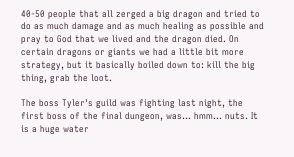40-50 people that all zerged a big dragon and tried to do as much damage and as much healing as possible and pray to God that we lived and the dragon died. On certain dragons or giants we had a little bit more strategy, but it basically boiled down to: kill the big thing, grab the loot.

The boss Tyler's guild was fighting last night, the first boss of the final dungeon, was... hmm... nuts. It is a huge water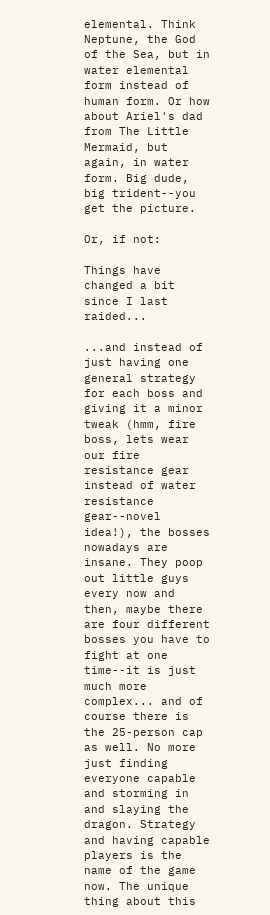elemental. Think Neptune, the God of the Sea, but in water elemental form instead of human form. Or how about Ariel's dad from The Little Mermaid, but again, in water form. Big dude, big trident--you get the picture.

Or, if not:

Things have changed a bit since I last raided...

...and instead of just having one general strategy for each boss and giving it a minor tweak (hmm, fire boss, lets wear our fire resistance gear instead of water resistance gear--novel idea!), the bosses nowadays are insane. They poop out little guys every now and then, maybe there are four different bosses you have to fight at one time--it is just much more complex... and of course there is the 25-person cap as well. No more just finding everyone capable and storming in and slaying the dragon. Strategy and having capable players is the name of the game now. The unique thing about this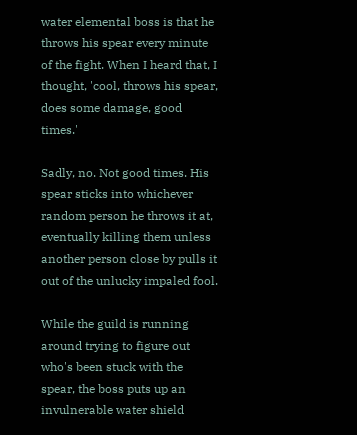water elemental boss is that he throws his spear every minute of the fight. When I heard that, I thought, 'cool, throws his spear, does some damage, good times.'

Sadly, no. Not good times. His spear sticks into whichever random person he throws it at, eventually killing them unless another person close by pulls it out of the unlucky impaled fool.

While the guild is running around trying to figure out who's been stuck with the spear, the boss puts up an invulnerable water shield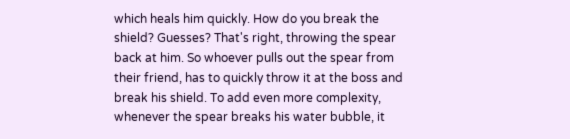which heals him quickly. How do you break the shield? Guesses? That's right, throwing the spear back at him. So whoever pulls out the spear from their friend, has to quickly throw it at the boss and break his shield. To add even more complexity, whenever the spear breaks his water bubble, it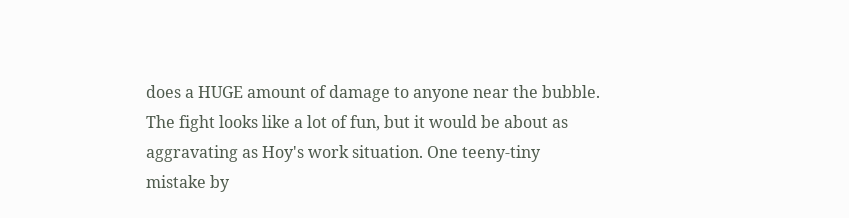does a HUGE amount of damage to anyone near the bubble. The fight looks like a lot of fun, but it would be about as aggravating as Hoy's work situation. One teeny-tiny mistake by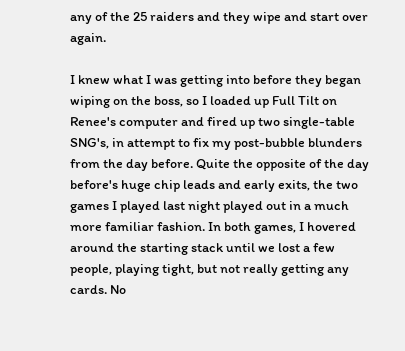any of the 25 raiders and they wipe and start over again.

I knew what I was getting into before they began wiping on the boss, so I loaded up Full Tilt on Renee's computer and fired up two single-table SNG's, in attempt to fix my post-bubble blunders from the day before. Quite the opposite of the day before's huge chip leads and early exits, the two games I played last night played out in a much more familiar fashion. In both games, I hovered around the starting stack until we lost a few people, playing tight, but not really getting any cards. No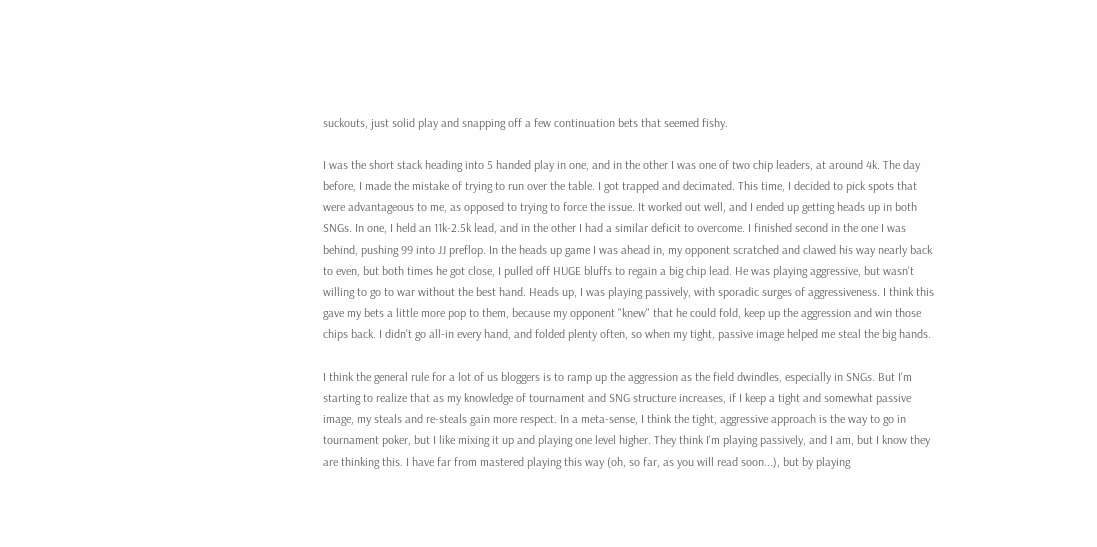suckouts, just solid play and snapping off a few continuation bets that seemed fishy.

I was the short stack heading into 5 handed play in one, and in the other I was one of two chip leaders, at around 4k. The day before, I made the mistake of trying to run over the table. I got trapped and decimated. This time, I decided to pick spots that were advantageous to me, as opposed to trying to force the issue. It worked out well, and I ended up getting heads up in both SNGs. In one, I held an 11k-2.5k lead, and in the other I had a similar deficit to overcome. I finished second in the one I was behind, pushing 99 into JJ preflop. In the heads up game I was ahead in, my opponent scratched and clawed his way nearly back to even, but both times he got close, I pulled off HUGE bluffs to regain a big chip lead. He was playing aggressive, but wasn't willing to go to war without the best hand. Heads up, I was playing passively, with sporadic surges of aggressiveness. I think this gave my bets a little more pop to them, because my opponent "knew" that he could fold, keep up the aggression and win those chips back. I didn't go all-in every hand, and folded plenty often, so when my tight, passive image helped me steal the big hands.

I think the general rule for a lot of us bloggers is to ramp up the aggression as the field dwindles, especially in SNGs. But I'm starting to realize that as my knowledge of tournament and SNG structure increases, if I keep a tight and somewhat passive image, my steals and re-steals gain more respect. In a meta-sense, I think the tight, aggressive approach is the way to go in tournament poker, but I like mixing it up and playing one level higher. They think I'm playing passively, and I am, but I know they are thinking this. I have far from mastered playing this way (oh, so far, as you will read soon...), but by playing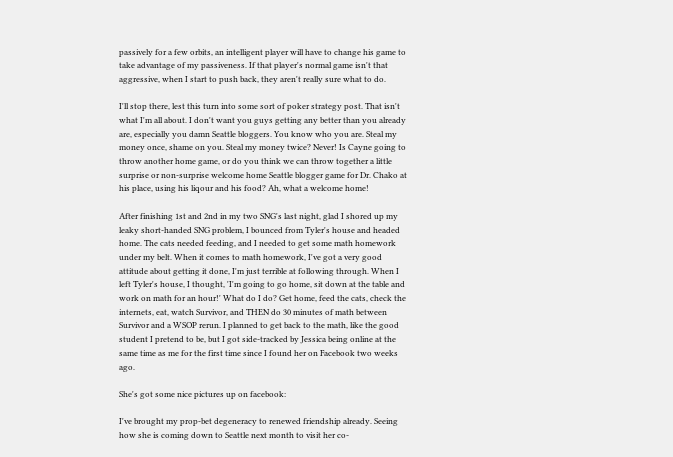passively for a few orbits, an intelligent player will have to change his game to take advantage of my passiveness. If that player's normal game isn't that aggressive, when I start to push back, they aren't really sure what to do.

I'll stop there, lest this turn into some sort of poker strategy post. That isn't what I'm all about. I don't want you guys getting any better than you already are, especially you damn Seattle bloggers. You know who you are. Steal my money once, shame on you. Steal my money twice? Never! Is Cayne going to throw another home game, or do you think we can throw together a little surprise or non-surprise welcome home Seattle blogger game for Dr. Chako at his place, using his liqour and his food? Ah, what a welcome home!

After finishing 1st and 2nd in my two SNG's last night, glad I shored up my leaky short-handed SNG problem, I bounced from Tyler's house and headed home. The cats needed feeding, and I needed to get some math homework under my belt. When it comes to math homework, I've got a very good attitude about getting it done, I'm just terrible at following through. When I left Tyler's house, I thought, 'I'm going to go home, sit down at the table and work on math for an hour!' What do I do? Get home, feed the cats, check the internets, eat, watch Survivor, and THEN do 30 minutes of math between Survivor and a WSOP rerun. I planned to get back to the math, like the good student I pretend to be, but I got side-tracked by Jessica being online at the same time as me for the first time since I found her on Facebook two weeks ago.

She's got some nice pictures up on facebook:

I've brought my prop-bet degeneracy to renewed friendship already. Seeing how she is coming down to Seattle next month to visit her co-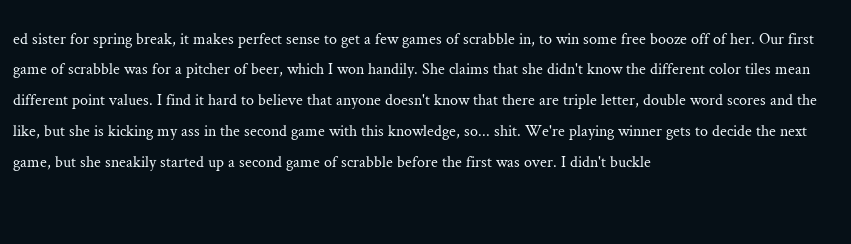ed sister for spring break, it makes perfect sense to get a few games of scrabble in, to win some free booze off of her. Our first game of scrabble was for a pitcher of beer, which I won handily. She claims that she didn't know the different color tiles mean different point values. I find it hard to believe that anyone doesn't know that there are triple letter, double word scores and the like, but she is kicking my ass in the second game with this knowledge, so... shit. We're playing winner gets to decide the next game, but she sneakily started up a second game of scrabble before the first was over. I didn't buckle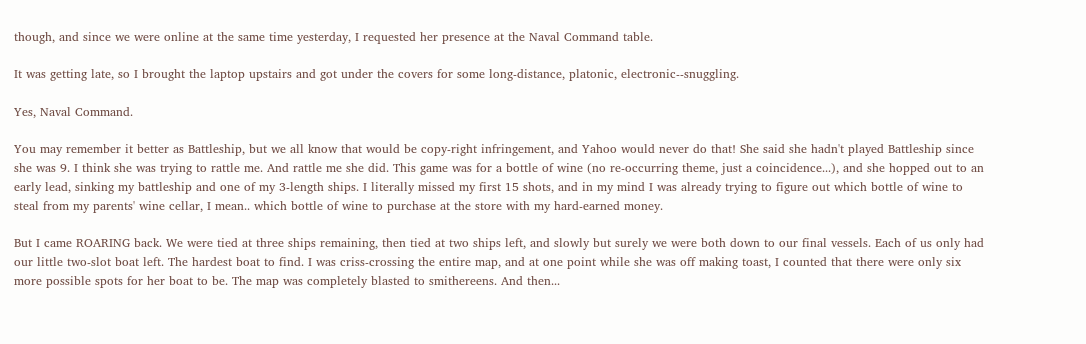though, and since we were online at the same time yesterday, I requested her presence at the Naval Command table.

It was getting late, so I brought the laptop upstairs and got under the covers for some long-distance, platonic, electronic--snuggling.

Yes, Naval Command.

You may remember it better as Battleship, but we all know that would be copy-right infringement, and Yahoo would never do that! She said she hadn't played Battleship since she was 9. I think she was trying to rattle me. And rattle me she did. This game was for a bottle of wine (no re-occurring theme, just a coincidence...), and she hopped out to an early lead, sinking my battleship and one of my 3-length ships. I literally missed my first 15 shots, and in my mind I was already trying to figure out which bottle of wine to steal from my parents' wine cellar, I mean.. which bottle of wine to purchase at the store with my hard-earned money.

But I came ROARING back. We were tied at three ships remaining, then tied at two ships left, and slowly but surely we were both down to our final vessels. Each of us only had our little two-slot boat left. The hardest boat to find. I was criss-crossing the entire map, and at one point while she was off making toast, I counted that there were only six more possible spots for her boat to be. The map was completely blasted to smithereens. And then...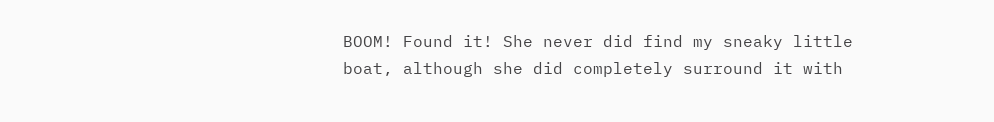BOOM! Found it! She never did find my sneaky little boat, although she did completely surround it with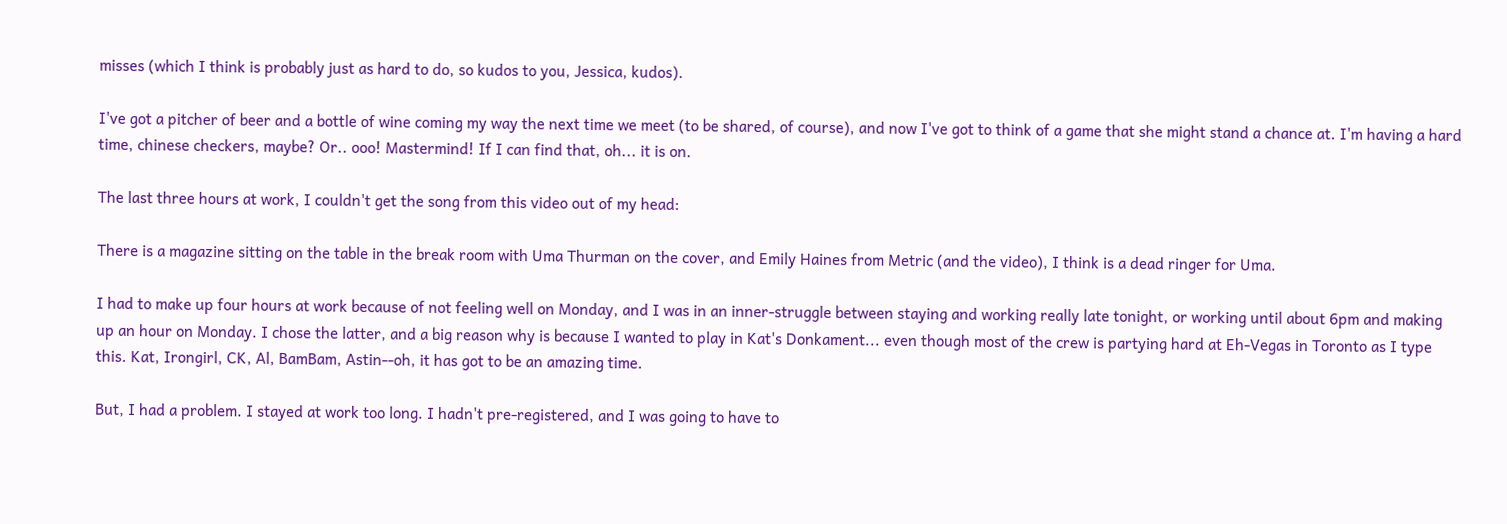misses (which I think is probably just as hard to do, so kudos to you, Jessica, kudos).

I've got a pitcher of beer and a bottle of wine coming my way the next time we meet (to be shared, of course), and now I've got to think of a game that she might stand a chance at. I'm having a hard time, chinese checkers, maybe? Or.. ooo! Mastermind! If I can find that, oh... it is on.

The last three hours at work, I couldn't get the song from this video out of my head:

There is a magazine sitting on the table in the break room with Uma Thurman on the cover, and Emily Haines from Metric (and the video), I think is a dead ringer for Uma.

I had to make up four hours at work because of not feeling well on Monday, and I was in an inner-struggle between staying and working really late tonight, or working until about 6pm and making up an hour on Monday. I chose the latter, and a big reason why is because I wanted to play in Kat's Donkament... even though most of the crew is partying hard at Eh-Vegas in Toronto as I type this. Kat, Irongirl, CK, Al, BamBam, Astin--oh, it has got to be an amazing time.

But, I had a problem. I stayed at work too long. I hadn't pre-registered, and I was going to have to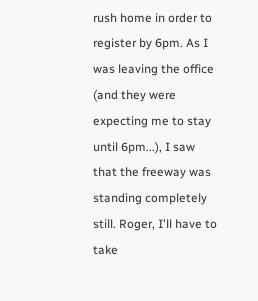rush home in order to register by 6pm. As I was leaving the office (and they were expecting me to stay until 6pm...), I saw that the freeway was standing completely still. Roger, I'll have to take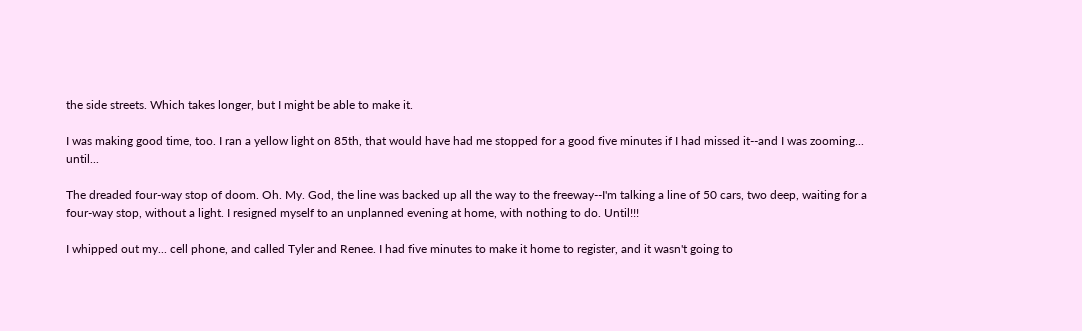the side streets. Which takes longer, but I might be able to make it.

I was making good time, too. I ran a yellow light on 85th, that would have had me stopped for a good five minutes if I had missed it--and I was zooming... until...

The dreaded four-way stop of doom. Oh. My. God, the line was backed up all the way to the freeway--I'm talking a line of 50 cars, two deep, waiting for a four-way stop, without a light. I resigned myself to an unplanned evening at home, with nothing to do. Until!!!

I whipped out my... cell phone, and called Tyler and Renee. I had five minutes to make it home to register, and it wasn't going to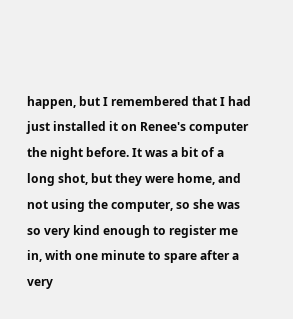happen, but I remembered that I had just installed it on Renee's computer the night before. It was a bit of a long shot, but they were home, and not using the computer, so she was so very kind enough to register me in, with one minute to spare after a very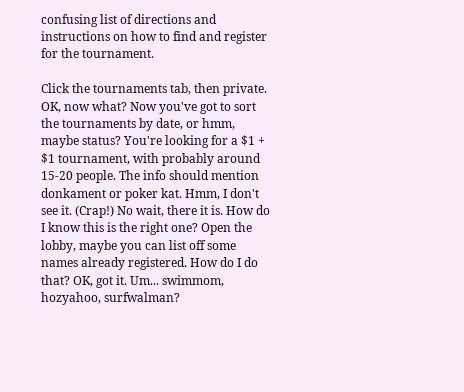confusing list of directions and instructions on how to find and register for the tournament.

Click the tournaments tab, then private. OK, now what? Now you've got to sort the tournaments by date, or hmm, maybe status? You're looking for a $1 + $1 tournament, with probably around 15-20 people. The info should mention donkament or poker kat. Hmm, I don't see it. (Crap!) No wait, there it is. How do I know this is the right one? Open the lobby, maybe you can list off some names already registered. How do I do that? OK, got it. Um... swimmom, hozyahoo, surfwalman?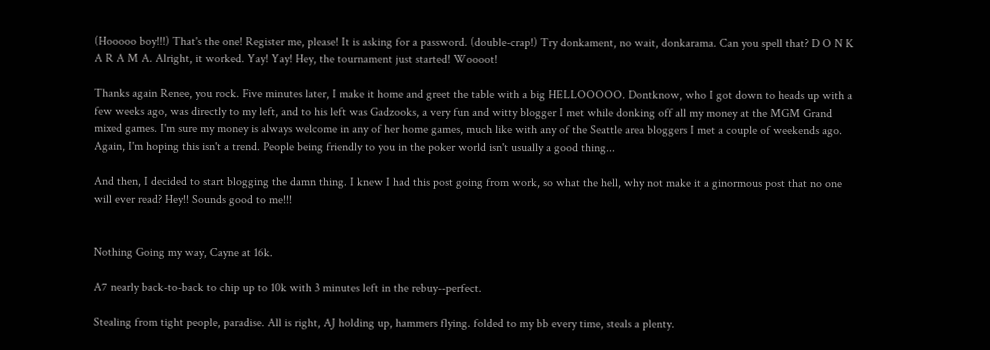(Hooooo boy!!!) That's the one! Register me, please! It is asking for a password. (double-crap!) Try donkament, no wait, donkarama. Can you spell that? D O N K A R A M A. Alright, it worked. Yay! Yay! Hey, the tournament just started! Woooot!

Thanks again Renee, you rock. Five minutes later, I make it home and greet the table with a big HELLOOOOO. Dontknow, who I got down to heads up with a few weeks ago, was directly to my left, and to his left was Gadzooks, a very fun and witty blogger I met while donking off all my money at the MGM Grand mixed games. I'm sure my money is always welcome in any of her home games, much like with any of the Seattle area bloggers I met a couple of weekends ago. Again, I'm hoping this isn't a trend. People being friendly to you in the poker world isn't usually a good thing...

And then, I decided to start blogging the damn thing. I knew I had this post going from work, so what the hell, why not make it a ginormous post that no one will ever read? Hey!! Sounds good to me!!!


Nothing Going my way, Cayne at 16k.

A7 nearly back-to-back to chip up to 10k with 3 minutes left in the rebuy--perfect.

Stealing from tight people, paradise. All is right, AJ holding up, hammers flying. folded to my bb every time, steals a plenty.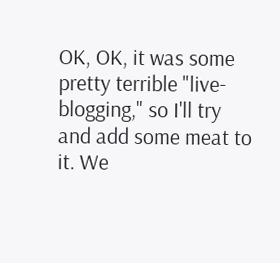OK, OK, it was some pretty terrible "live-blogging," so I'll try and add some meat to it. We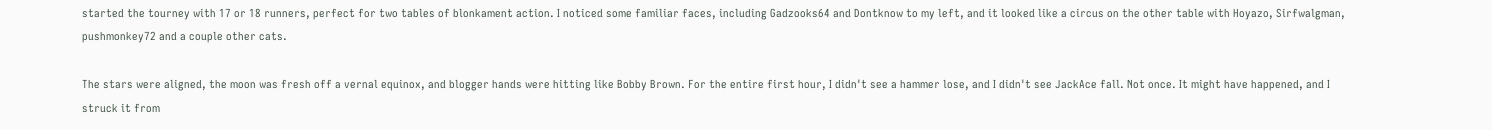started the tourney with 17 or 18 runners, perfect for two tables of blonkament action. I noticed some familiar faces, including Gadzooks64 and Dontknow to my left, and it looked like a circus on the other table with Hoyazo, Sirfwalgman, pushmonkey72 and a couple other cats.

The stars were aligned, the moon was fresh off a vernal equinox, and blogger hands were hitting like Bobby Brown. For the entire first hour, I didn't see a hammer lose, and I didn't see JackAce fall. Not once. It might have happened, and I struck it from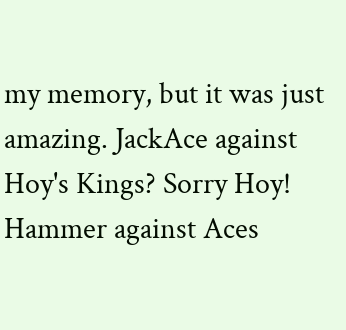my memory, but it was just amazing. JackAce against Hoy's Kings? Sorry Hoy! Hammer against Aces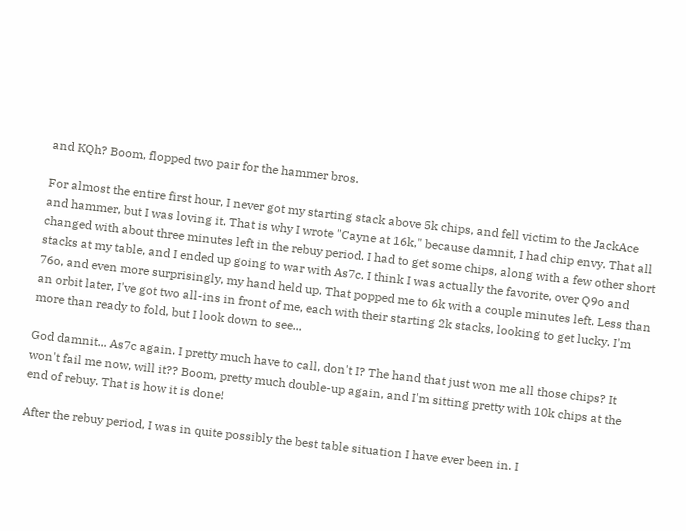and KQh? Boom, flopped two pair for the hammer bros.

For almost the entire first hour, I never got my starting stack above 5k chips, and fell victim to the JackAce and hammer, but I was loving it. That is why I wrote "Cayne at 16k," because damnit, I had chip envy. That all changed with about three minutes left in the rebuy period. I had to get some chips, along with a few other short stacks at my table, and I ended up going to war with As7c. I think I was actually the favorite, over Q9o and 76o, and even more surprisingly, my hand held up. That popped me to 6k with a couple minutes left. Less than an orbit later, I've got two all-ins in front of me, each with their starting 2k stacks, looking to get lucky. I'm more than ready to fold, but I look down to see...

God damnit... As7c again. I pretty much have to call, don't I? The hand that just won me all those chips? It won't fail me now, will it?? Boom, pretty much double-up again, and I'm sitting pretty with 10k chips at the end of rebuy. That is how it is done!

After the rebuy period, I was in quite possibly the best table situation I have ever been in. I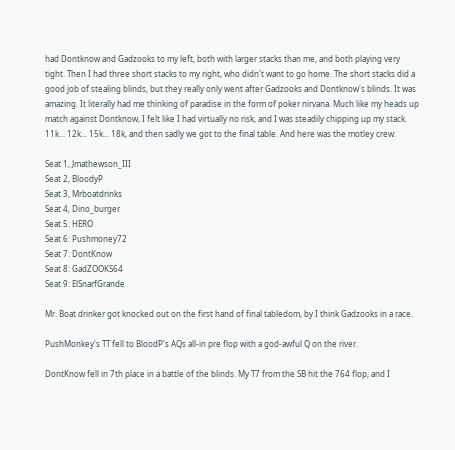had Dontknow and Gadzooks to my left, both with larger stacks than me, and both playing very tight. Then I had three short stacks to my right, who didn't want to go home. The short stacks did a good job of stealing blinds, but they really only went after Gadzooks and Dontknow's blinds. It was amazing. It literally had me thinking of paradise in the form of poker nirvana. Much like my heads up match against Dontknow, I felt like I had virtually no risk, and I was steadily chipping up my stack. 11k... 12k... 15k... 18k, and then sadly we got to the final table. And here was the motley crew:

Seat 1, Jmathewson_III
Seat 2, BloodyP
Seat 3, Mrboatdrinks
Seat 4, Dino_burger
Seat 5: HERO
Seat 6: Pushmoney72
Seat 7: DontKnow
Seat 8: GadZOOKS64
Seat 9: ElSnarfGrande

Mr. Boat drinker got knocked out on the first hand of final tabledom, by I think Gadzooks in a race.

PushMonkey's TT fell to BloodP's AQs all-in pre flop with a god-awful Q on the river.

DontKnow fell in 7th place in a battle of the blinds. My T7 from the SB hit the 764 flop, and I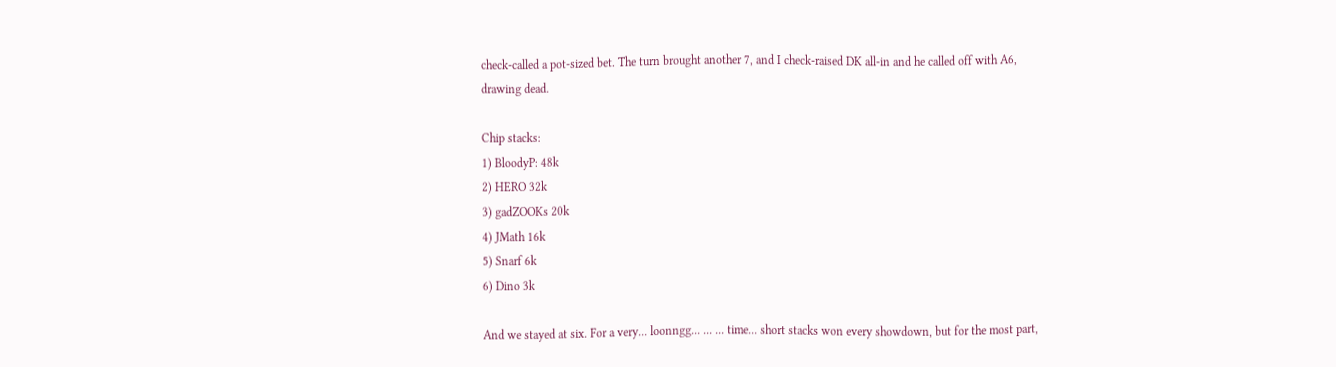check-called a pot-sized bet. The turn brought another 7, and I check-raised DK all-in and he called off with A6, drawing dead.

Chip stacks:
1) BloodyP: 48k
2) HERO 32k
3) gadZOOKs 20k
4) JMath 16k
5) Snarf 6k
6) Dino 3k

And we stayed at six. For a very... loonngg... ... ... time... short stacks won every showdown, but for the most part,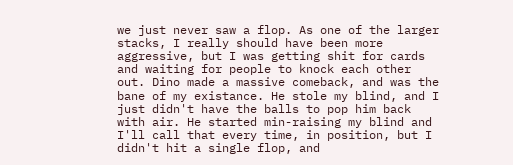we just never saw a flop. As one of the larger stacks, I really should have been more aggressive, but I was getting shit for cards and waiting for people to knock each other out. Dino made a massive comeback, and was the bane of my existance. He stole my blind, and I just didn't have the balls to pop him back with air. He started min-raising my blind and I'll call that every time, in position, but I didn't hit a single flop, and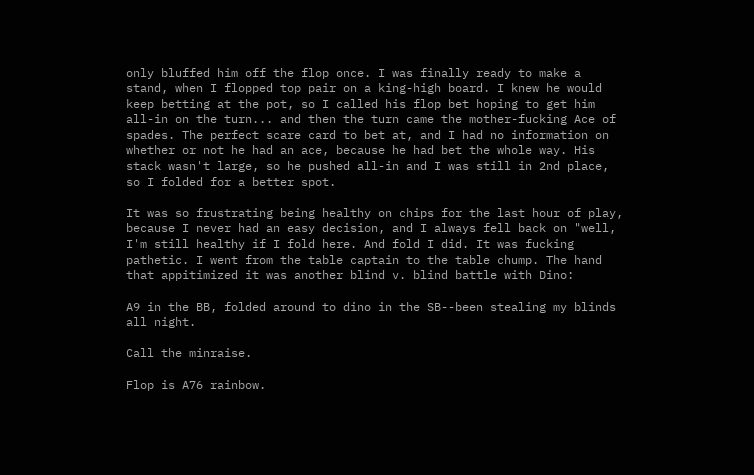only bluffed him off the flop once. I was finally ready to make a stand, when I flopped top pair on a king-high board. I knew he would keep betting at the pot, so I called his flop bet hoping to get him all-in on the turn... and then the turn came the mother-fucking Ace of spades. The perfect scare card to bet at, and I had no information on whether or not he had an ace, because he had bet the whole way. His stack wasn't large, so he pushed all-in and I was still in 2nd place, so I folded for a better spot.

It was so frustrating being healthy on chips for the last hour of play, because I never had an easy decision, and I always fell back on "well, I'm still healthy if I fold here. And fold I did. It was fucking pathetic. I went from the table captain to the table chump. The hand that appitimized it was another blind v. blind battle with Dino:

A9 in the BB, folded around to dino in the SB--been stealing my blinds all night.

Call the minraise.

Flop is A76 rainbow.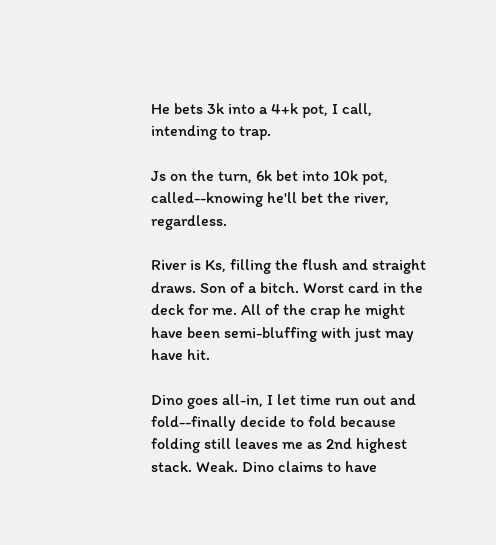He bets 3k into a 4+k pot, I call, intending to trap.

Js on the turn, 6k bet into 10k pot, called--knowing he'll bet the river, regardless.

River is Ks, filling the flush and straight draws. Son of a bitch. Worst card in the deck for me. All of the crap he might have been semi-bluffing with just may have hit.

Dino goes all-in, I let time run out and fold--finally decide to fold because folding still leaves me as 2nd highest stack. Weak. Dino claims to have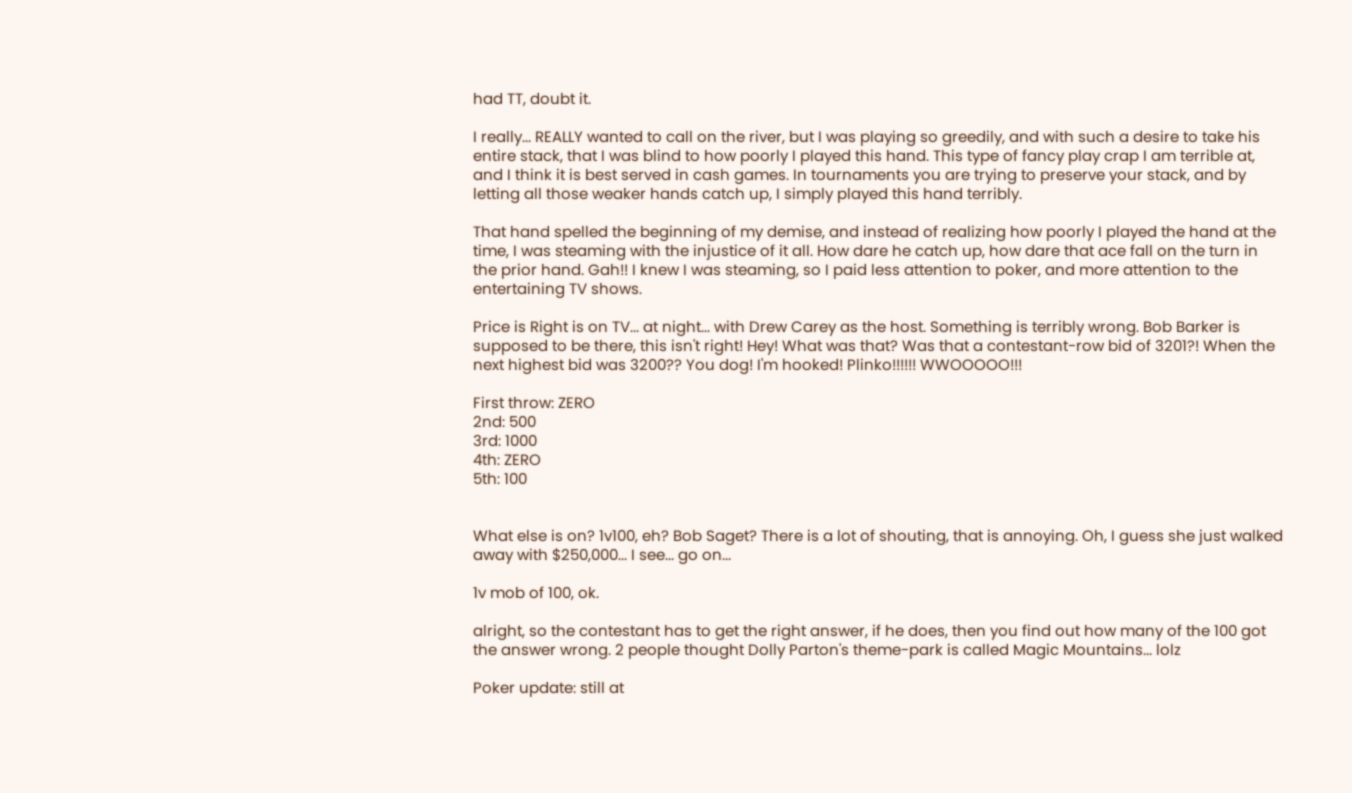had TT, doubt it.

I really... REALLY wanted to call on the river, but I was playing so greedily, and with such a desire to take his entire stack, that I was blind to how poorly I played this hand. This type of fancy play crap I am terrible at, and I think it is best served in cash games. In tournaments you are trying to preserve your stack, and by letting all those weaker hands catch up, I simply played this hand terribly.

That hand spelled the beginning of my demise, and instead of realizing how poorly I played the hand at the time, I was steaming with the injustice of it all. How dare he catch up, how dare that ace fall on the turn in the prior hand. Gah!! I knew I was steaming, so I paid less attention to poker, and more attention to the entertaining TV shows.

Price is Right is on TV... at night... with Drew Carey as the host. Something is terribly wrong. Bob Barker is supposed to be there, this isn't right! Hey! What was that? Was that a contestant-row bid of 3201?! When the next highest bid was 3200?? You dog! I'm hooked! Plinko!!!!!! WWOOOOO!!!

First throw: ZERO
2nd: 500
3rd: 1000
4th: ZERO
5th: 100


What else is on? 1v100, eh? Bob Saget? There is a lot of shouting, that is annoying. Oh, I guess she just walked away with $250,000... I see... go on...

1v mob of 100, ok.

alright, so the contestant has to get the right answer, if he does, then you find out how many of the 100 got the answer wrong. 2 people thought Dolly Parton's theme-park is called Magic Mountains... lolz

Poker update: still at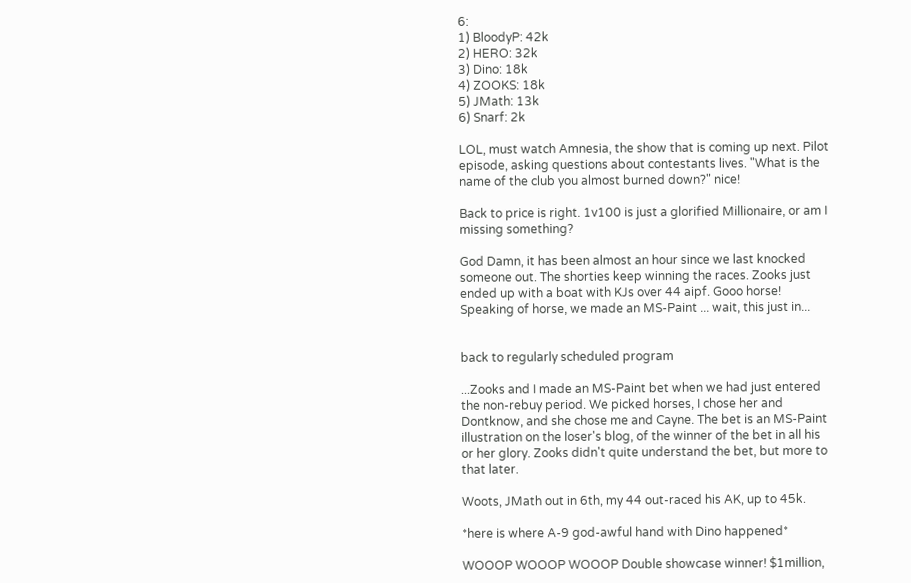6:
1) BloodyP: 42k
2) HERO: 32k
3) Dino: 18k
4) ZOOKS: 18k
5) JMath: 13k
6) Snarf: 2k

LOL, must watch Amnesia, the show that is coming up next. Pilot episode, asking questions about contestants lives. "What is the name of the club you almost burned down?" nice!

Back to price is right. 1v100 is just a glorified Millionaire, or am I missing something?

God Damn, it has been almost an hour since we last knocked someone out. The shorties keep winning the races. Zooks just ended up with a boat with KJs over 44 aipf. Gooo horse! Speaking of horse, we made an MS-Paint ... wait, this just in...


back to regularly scheduled program

...Zooks and I made an MS-Paint bet when we had just entered the non-rebuy period. We picked horses, I chose her and Dontknow, and she chose me and Cayne. The bet is an MS-Paint illustration on the loser's blog, of the winner of the bet in all his or her glory. Zooks didn't quite understand the bet, but more to that later.

Woots, JMath out in 6th, my 44 out-raced his AK, up to 45k.

*here is where A-9 god-awful hand with Dino happened*

WOOOP WOOOP WOOOP Double showcase winner! $1million,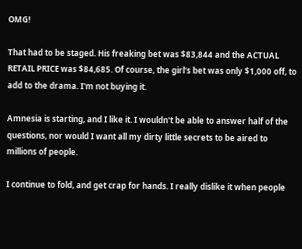OMG!

That had to be staged. His freaking bet was $83,844 and the ACTUAL RETAIL PRICE was $84,685. Of course, the girl's bet was only $1,000 off, to add to the drama. I'm not buying it.

Amnesia is starting, and I like it. I wouldn't be able to answer half of the questions, nor would I want all my dirty little secrets to be aired to millions of people.

I continue to fold, and get crap for hands. I really dislike it when people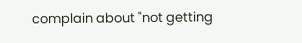complain about "not getting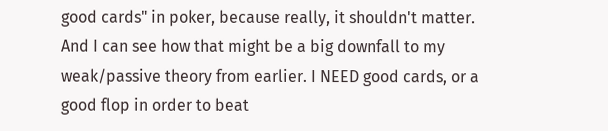good cards" in poker, because really, it shouldn't matter. And I can see how that might be a big downfall to my weak/passive theory from earlier. I NEED good cards, or a good flop in order to beat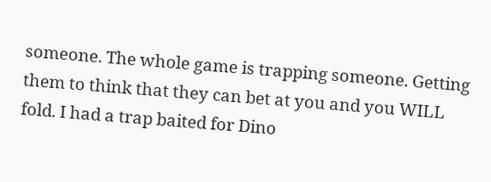someone. The whole game is trapping someone. Getting them to think that they can bet at you and you WILL fold. I had a trap baited for Dino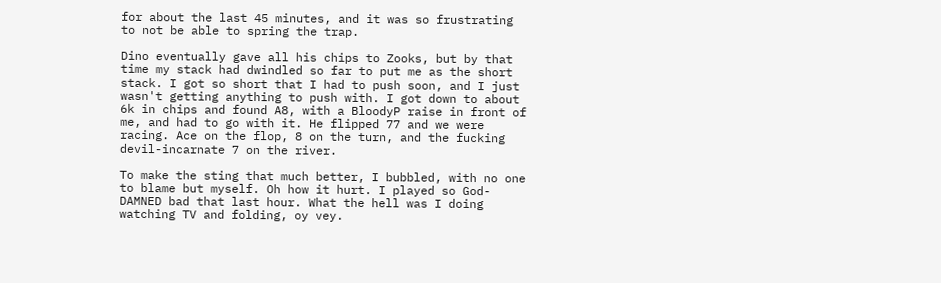for about the last 45 minutes, and it was so frustrating to not be able to spring the trap.

Dino eventually gave all his chips to Zooks, but by that time my stack had dwindled so far to put me as the short stack. I got so short that I had to push soon, and I just wasn't getting anything to push with. I got down to about 6k in chips and found A8, with a BloodyP raise in front of me, and had to go with it. He flipped 77 and we were racing. Ace on the flop, 8 on the turn, and the fucking devil-incarnate 7 on the river.

To make the sting that much better, I bubbled, with no one to blame but myself. Oh how it hurt. I played so God-DAMNED bad that last hour. What the hell was I doing watching TV and folding, oy vey.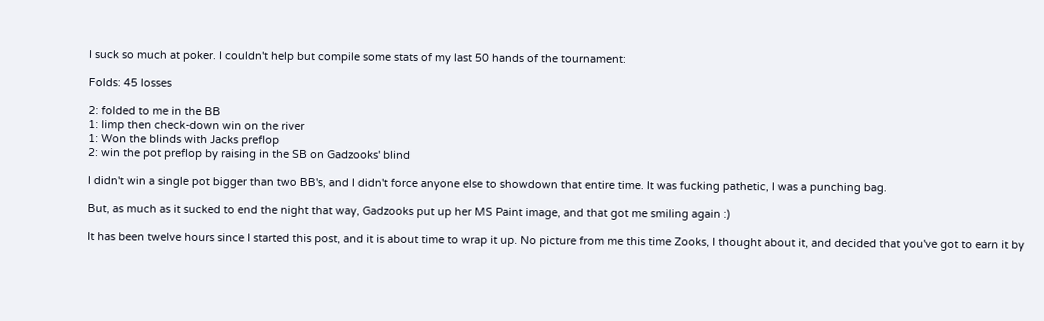I suck so much at poker. I couldn't help but compile some stats of my last 50 hands of the tournament:

Folds: 45 losses

2: folded to me in the BB
1: limp then check-down win on the river
1: Won the blinds with Jacks preflop
2: win the pot preflop by raising in the SB on Gadzooks' blind

I didn't win a single pot bigger than two BB's, and I didn't force anyone else to showdown that entire time. It was fucking pathetic, I was a punching bag.

But, as much as it sucked to end the night that way, Gadzooks put up her MS Paint image, and that got me smiling again :)

It has been twelve hours since I started this post, and it is about time to wrap it up. No picture from me this time Zooks, I thought about it, and decided that you've got to earn it by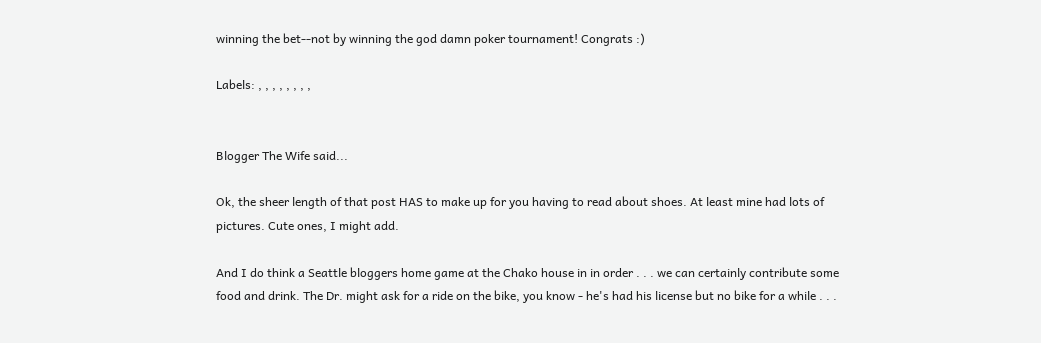winning the bet--not by winning the god damn poker tournament! Congrats :)

Labels: , , , , , , , ,


Blogger The Wife said...

Ok, the sheer length of that post HAS to make up for you having to read about shoes. At least mine had lots of pictures. Cute ones, I might add.

And I do think a Seattle bloggers home game at the Chako house in in order . . . we can certainly contribute some food and drink. The Dr. might ask for a ride on the bike, you know - he's had his license but no bike for a while . . .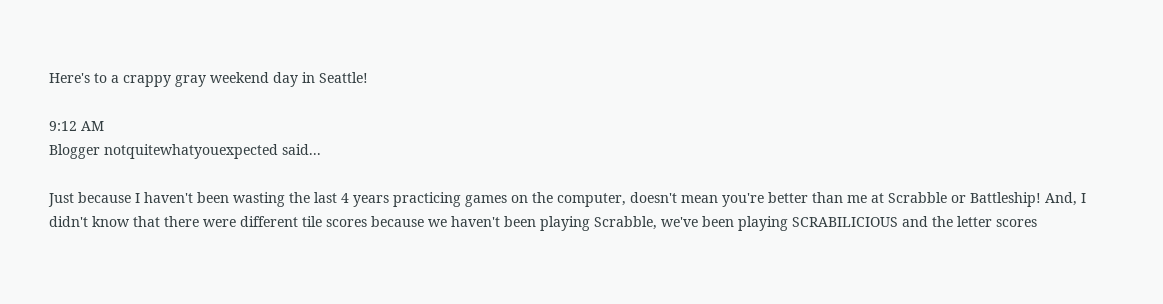Here's to a crappy gray weekend day in Seattle!

9:12 AM
Blogger notquitewhatyouexpected said...

Just because I haven't been wasting the last 4 years practicing games on the computer, doesn't mean you're better than me at Scrabble or Battleship! And, I didn't know that there were different tile scores because we haven't been playing Scrabble, we've been playing SCRABILICIOUS and the letter scores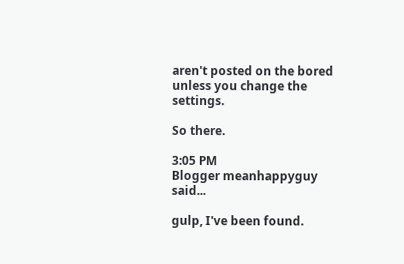aren't posted on the bored unless you change the settings.

So there.

3:05 PM
Blogger meanhappyguy said...

gulp, I've been found.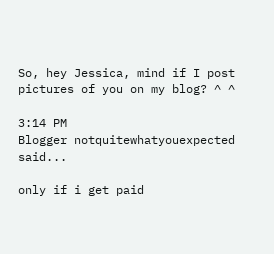So, hey Jessica, mind if I post pictures of you on my blog? ^ ^

3:14 PM
Blogger notquitewhatyouexpected said...

only if i get paid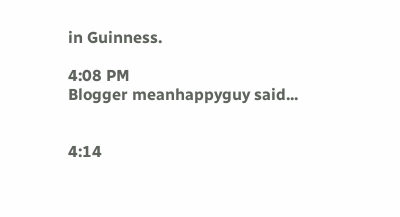in Guinness.

4:08 PM
Blogger meanhappyguy said...


4:14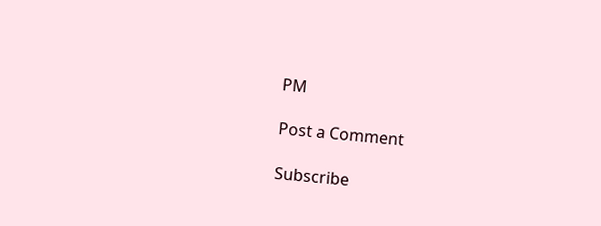PM

Post a Comment

Subscribe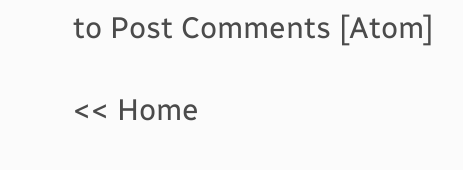to Post Comments [Atom]

<< Home